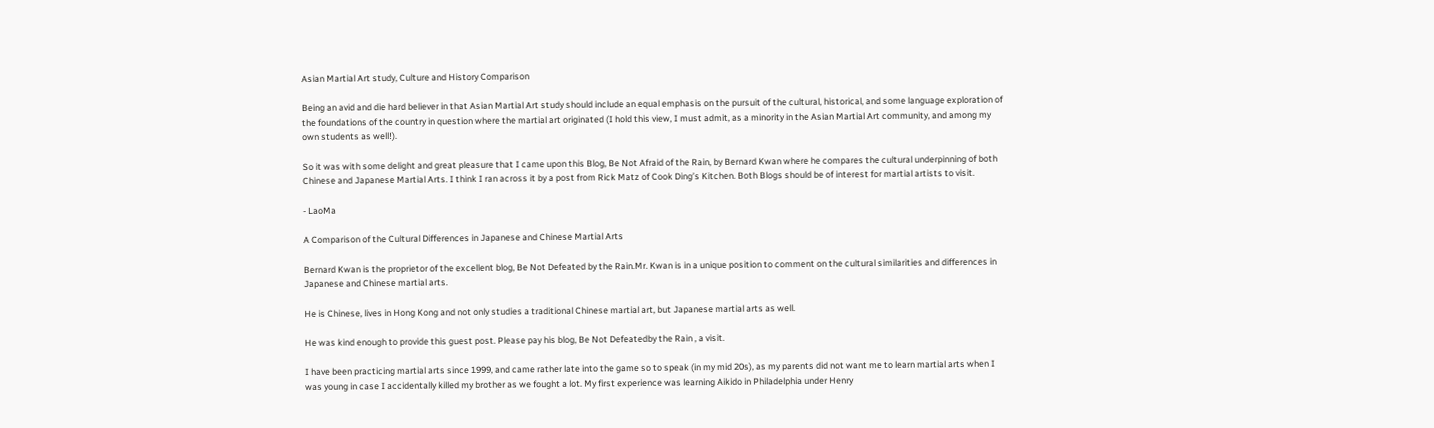Asian Martial Art study, Culture and History Comparison

Being an avid and die hard believer in that Asian Martial Art study should include an equal emphasis on the pursuit of the cultural, historical, and some language exploration of the foundations of the country in question where the martial art originated (I hold this view, I must admit, as a minority in the Asian Martial Art community, and among my own students as well!).

So it was with some delight and great pleasure that I came upon this Blog, Be Not Afraid of the Rain, by Bernard Kwan where he compares the cultural underpinning of both Chinese and Japanese Martial Arts. I think I ran across it by a post from Rick Matz of Cook Ding’s Kitchen. Both Blogs should be of interest for martial artists to visit.

- LaoMa

A Comparison of the Cultural Differences in Japanese and Chinese Martial Arts

Bernard Kwan is the proprietor of the excellent blog, Be Not Defeated by the Rain.Mr. Kwan is in a unique position to comment on the cultural similarities and differences in Japanese and Chinese martial arts.

He is Chinese, lives in Hong Kong and not only studies a traditional Chinese martial art, but Japanese martial arts as well.

He was kind enough to provide this guest post. Please pay his blog, Be Not Defeatedby the Rain , a visit.

I have been practicing martial arts since 1999, and came rather late into the game so to speak (in my mid 20s), as my parents did not want me to learn martial arts when I was young in case I accidentally killed my brother as we fought a lot. My first experience was learning Aikido in Philadelphia under Henry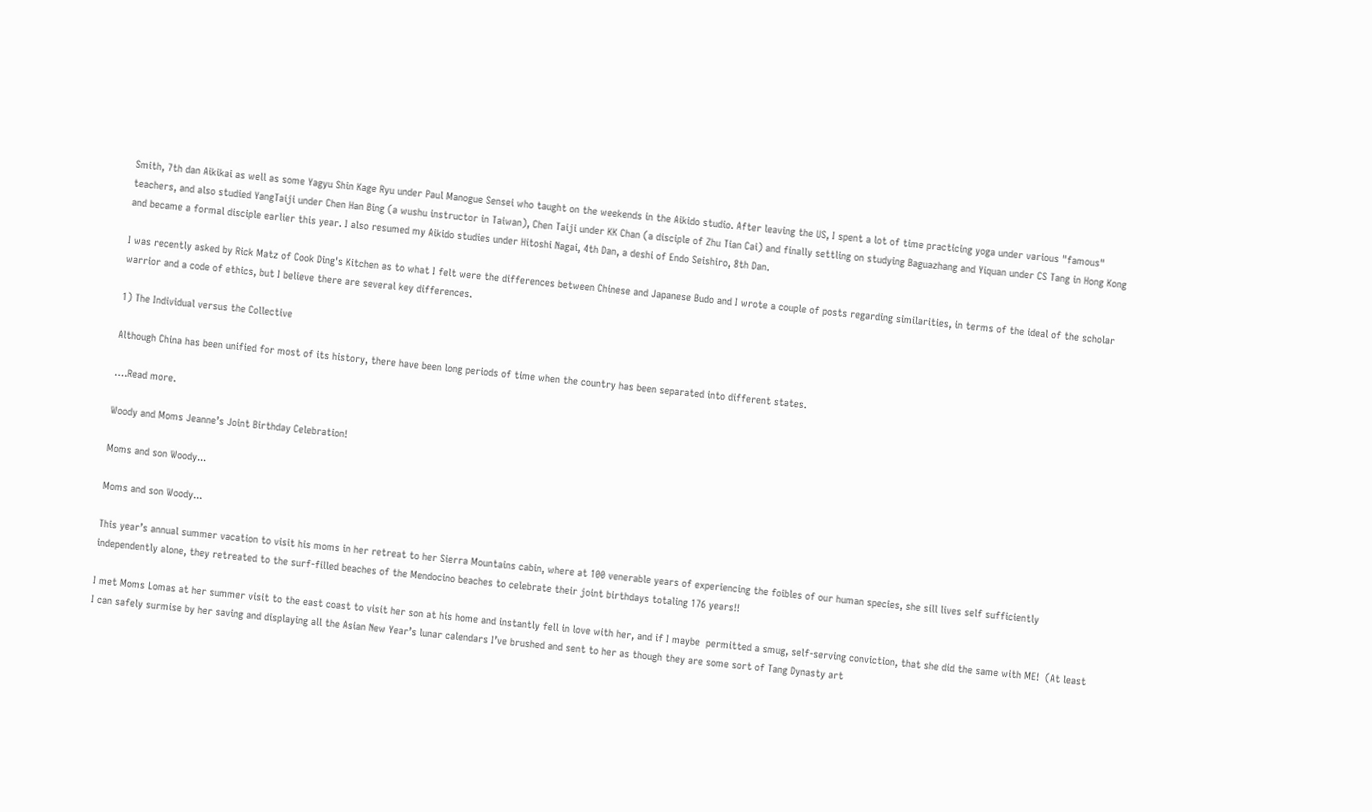Smith, 7th dan Aikikai as well as some Yagyu Shin Kage Ryu under Paul Manogue Sensei who taught on the weekends in the Aikido studio. After leaving the US, I spent a lot of time practicing yoga under various "famous" teachers, and also studied YangTaiji under Chen Han Bing (a wushu instructor in Taiwan), Chen Taiji under KK Chan (a disciple of Zhu Tian Cai) and finally settling on studying Baguazhang and Yiquan under CS Tang in Hong Kong and became a formal disciple earlier this year. I also resumed my Aikido studies under Hitoshi Nagai, 4th Dan, a deshi of Endo Seishiro, 8th Dan.

I was recently asked by Rick Matz of Cook Ding's Kitchen as to what I felt were the differences between Chinese and Japanese Budo and I wrote a couple of posts regarding similarities, in terms of the ideal of the scholar warrior and a code of ethics, but I believe there are several key differences.

1) The Individual versus the Collective

Although China has been unified for most of its history, there have been long periods of time when the country has been separated into different states.

….Read more.

Woody and Moms Jeanne’s Joint Birthday Celebration!

Moms and son Woody...

Moms and son Woody...

This year’s annual summer vacation to visit his moms in her retreat to her Sierra Mountains cabin, where at 100 venerable years of experiencing the foibles of our human species, she sill lives self sufficiently independently alone, they retreated to the surf-filled beaches of the Mendocino beaches to celebrate their joint birthdays totaling 176 years!!

I met Moms Lomas at her summer visit to the east coast to visit her son at his home and instantly fell in love with her, and if I maybe  permitted a smug, self-serving conviction, that she did the same with ME!  (At least I can safely surmise by her saving and displaying all the Asian New Year’s lunar calendars I’ve brushed and sent to her as though they are some sort of Tang Dynasty art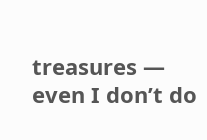treasures — even I don’t do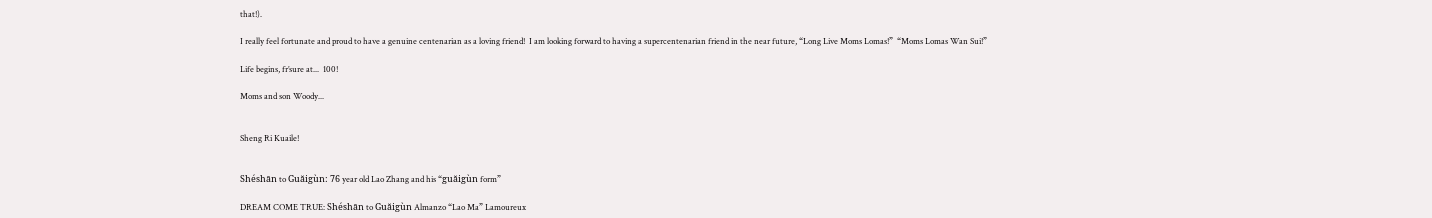that!).

I really feel fortunate and proud to have a genuine centenarian as a loving friend!  I am looking forward to having a supercentenarian friend in the near future, “Long Live Moms Lomas!”  “Moms Lomas Wan Sui!”

Life begins, fr’sure at...  100!

Moms and son Woody...


Sheng Ri Kuaile!


Shéshān to Guăigùn: 76 year old Lao Zhang and his “guăigùn form”

DREAM COME TRUE: Shéshān to Guăigùn Almanzo “Lao Ma” Lamoureux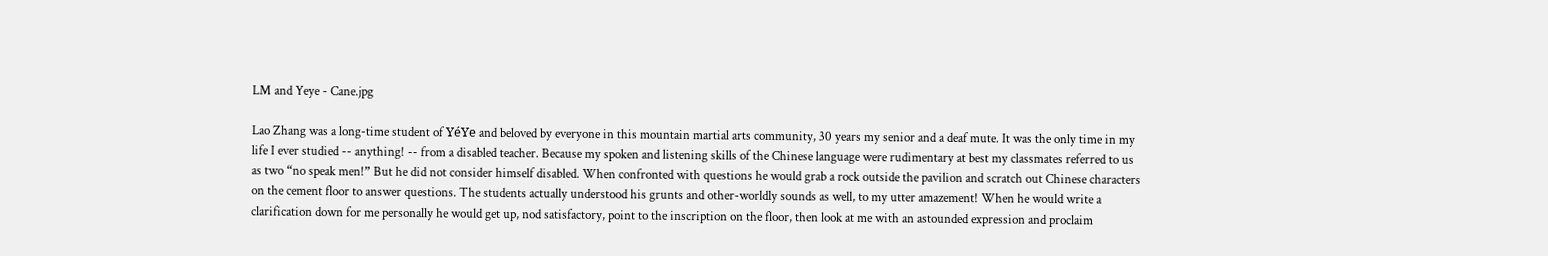LM and Yeye - Cane.jpg

Lao Zhang was a long-time student of YéYe and beloved by everyone in this mountain martial arts community, 30 years my senior and a deaf mute. It was the only time in my life I ever studied -- anything! -- from a disabled teacher. Because my spoken and listening skills of the Chinese language were rudimentary at best my classmates referred to us as two “no speak men!” But he did not consider himself disabled. When confronted with questions he would grab a rock outside the pavilion and scratch out Chinese characters on the cement floor to answer questions. The students actually understood his grunts and other-worldly sounds as well, to my utter amazement! When he would write a clarification down for me personally he would get up, nod satisfactory, point to the inscription on the floor, then look at me with an astounded expression and proclaim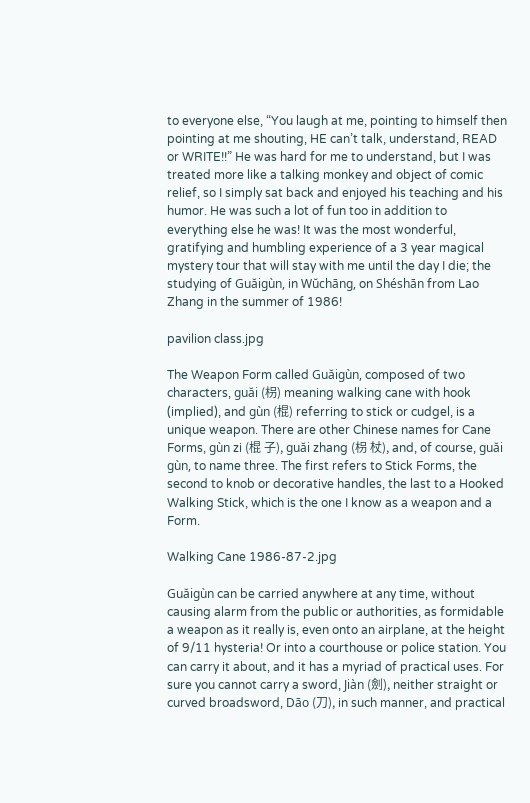to everyone else, “You laugh at me, pointing to himself then pointing at me shouting, HE can’t talk, understand, READ or WRITE!!” He was hard for me to understand, but I was treated more like a talking monkey and object of comic relief, so I simply sat back and enjoyed his teaching and his humor. He was such a lot of fun too in addition to everything else he was! It was the most wonderful, gratifying and humbling experience of a 3 year magical mystery tour that will stay with me until the day I die; the studying of Guăigùn, in Wŭchāng, on Shéshān from Lao Zhang in the summer of 1986!

pavilion class.jpg

The Weapon Form called Guăigùn, composed of two characters, guăi (枴) meaning walking cane with hook (implied), and gùn (棍) referring to stick or cudgel, is a unique weapon. There are other Chinese names for Cane Forms, gùn zi (棍 子), guăi zhang (枴 杖), and, of course, guăi gùn, to name three. The first refers to Stick Forms, the second to knob or decorative handles, the last to a Hooked Walking Stick, which is the one I know as a weapon and a Form.

Walking Cane 1986-87-2.jpg

Guăigùn can be carried anywhere at any time, without causing alarm from the public or authorities, as formidable a weapon as it really is, even onto an airplane, at the height of 9/11 hysteria! Or into a courthouse or police station. You can carry it about, and it has a myriad of practical uses. For sure you cannot carry a sword, Jiàn (劍), neither straight or curved broadsword, Dāo (刀), in such manner, and practical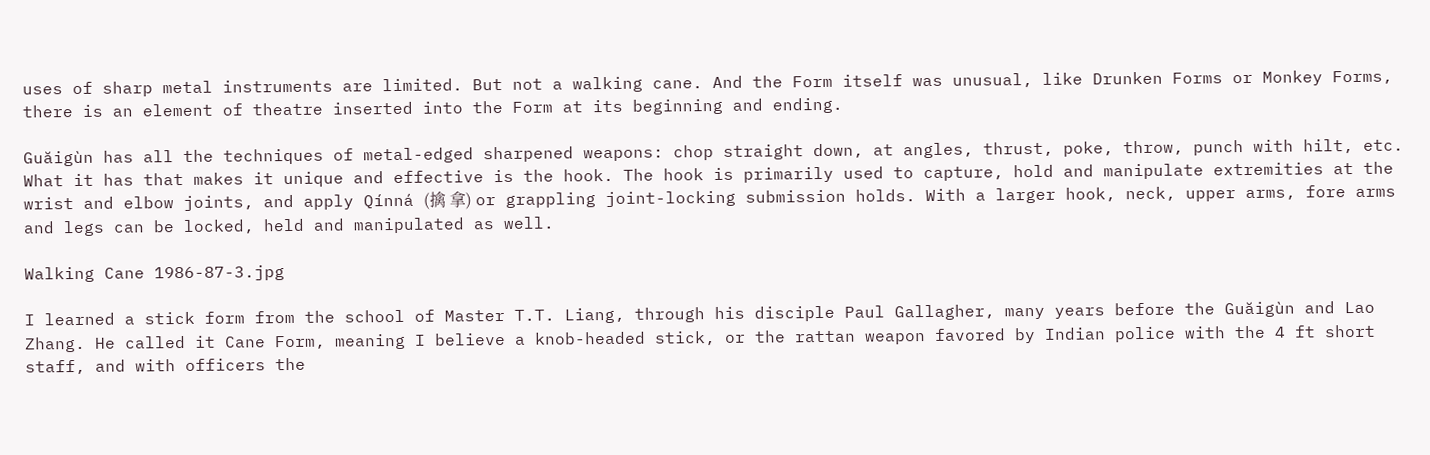uses of sharp metal instruments are limited. But not a walking cane. And the Form itself was unusual, like Drunken Forms or Monkey Forms, there is an element of theatre inserted into the Form at its beginning and ending.

Guăigùn has all the techniques of metal-edged sharpened weapons: chop straight down, at angles, thrust, poke, throw, punch with hilt, etc. What it has that makes it unique and effective is the hook. The hook is primarily used to capture, hold and manipulate extremities at the wrist and elbow joints, and apply Qínná (擒 拿) or grappling joint-locking submission holds. With a larger hook, neck, upper arms, fore arms and legs can be locked, held and manipulated as well.

Walking Cane 1986-87-3.jpg

I learned a stick form from the school of Master T.T. Liang, through his disciple Paul Gallagher, many years before the Guăigùn and Lao Zhang. He called it Cane Form, meaning I believe a knob-headed stick, or the rattan weapon favored by Indian police with the 4 ft short staff, and with officers the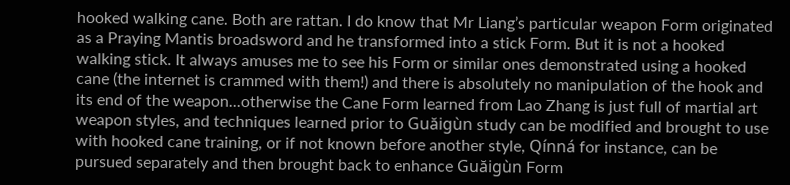hooked walking cane. Both are rattan. I do know that Mr Liang’s particular weapon Form originated as a Praying Mantis broadsword and he transformed into a stick Form. But it is not a hooked walking stick. It always amuses me to see his Form or similar ones demonstrated using a hooked cane (the internet is crammed with them!) and there is absolutely no manipulation of the hook and its end of the weapon...otherwise the Cane Form learned from Lao Zhang is just full of martial art weapon styles, and techniques learned prior to Guăigùn study can be modified and brought to use with hooked cane training, or if not known before another style, Qínná for instance, can be pursued separately and then brought back to enhance Guăigùn Form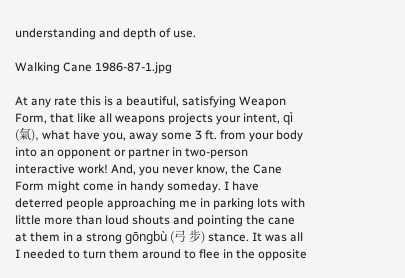understanding and depth of use.

Walking Cane 1986-87-1.jpg

At any rate this is a beautiful, satisfying Weapon Form, that like all weapons projects your intent, qì (氣), what have you, away some 3 ft. from your body into an opponent or partner in two-person interactive work! And, you never know, the Cane Form might come in handy someday. I have deterred people approaching me in parking lots with little more than loud shouts and pointing the cane at them in a strong gōngbù (弓 步) stance. It was all I needed to turn them around to flee in the opposite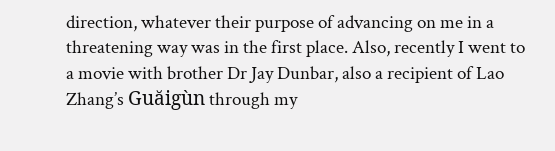direction, whatever their purpose of advancing on me in a threatening way was in the first place. Also, recently I went to a movie with brother Dr Jay Dunbar, also a recipient of Lao Zhang’s Guăigùn through my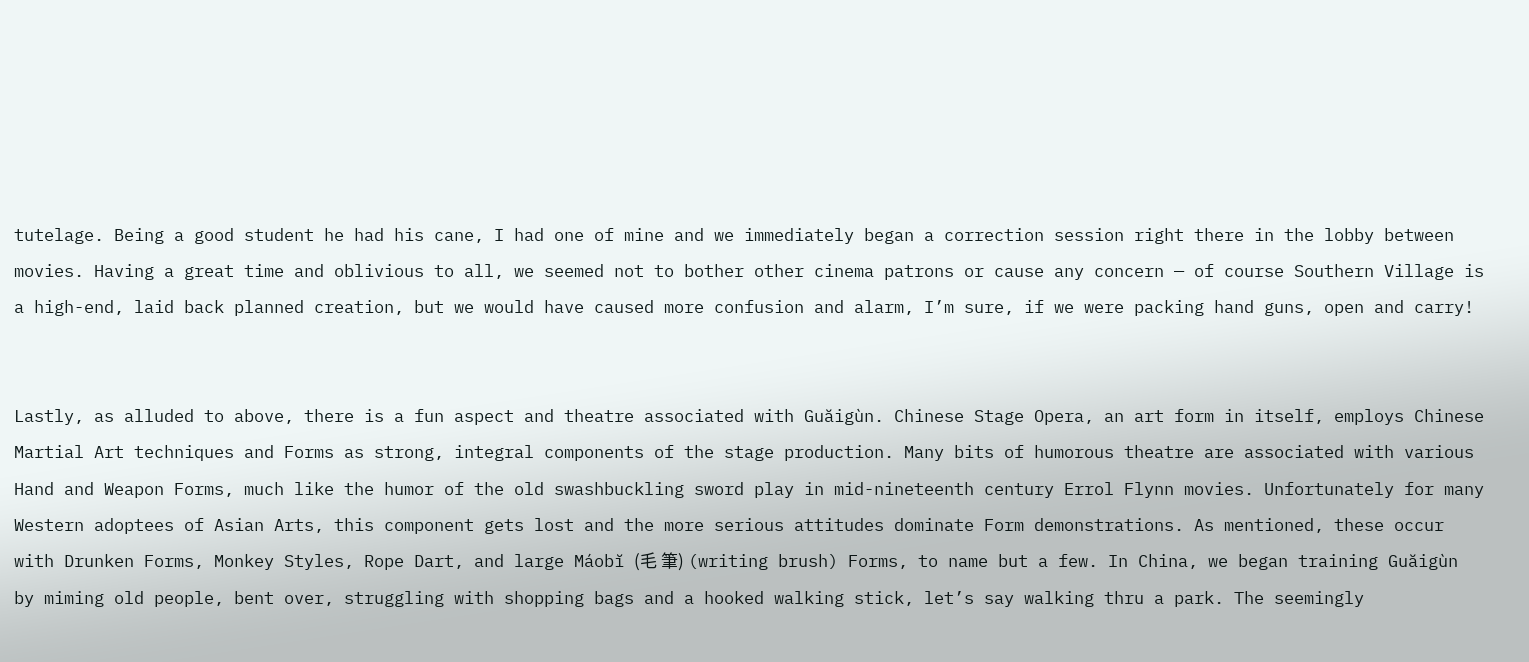tutelage. Being a good student he had his cane, I had one of mine and we immediately began a correction session right there in the lobby between movies. Having a great time and oblivious to all, we seemed not to bother other cinema patrons or cause any concern — of course Southern Village is a high-end, laid back planned creation, but we would have caused more confusion and alarm, I’m sure, if we were packing hand guns, open and carry!


Lastly, as alluded to above, there is a fun aspect and theatre associated with Guăigùn. Chinese Stage Opera, an art form in itself, employs Chinese Martial Art techniques and Forms as strong, integral components of the stage production. Many bits of humorous theatre are associated with various Hand and Weapon Forms, much like the humor of the old swashbuckling sword play in mid-nineteenth century Errol Flynn movies. Unfortunately for many Western adoptees of Asian Arts, this component gets lost and the more serious attitudes dominate Form demonstrations. As mentioned, these occur with Drunken Forms, Monkey Styles, Rope Dart, and large Máobĭ (毛 筆) (writing brush) Forms, to name but a few. In China, we began training Guăigùn by miming old people, bent over, struggling with shopping bags and a hooked walking stick, let’s say walking thru a park. The seemingly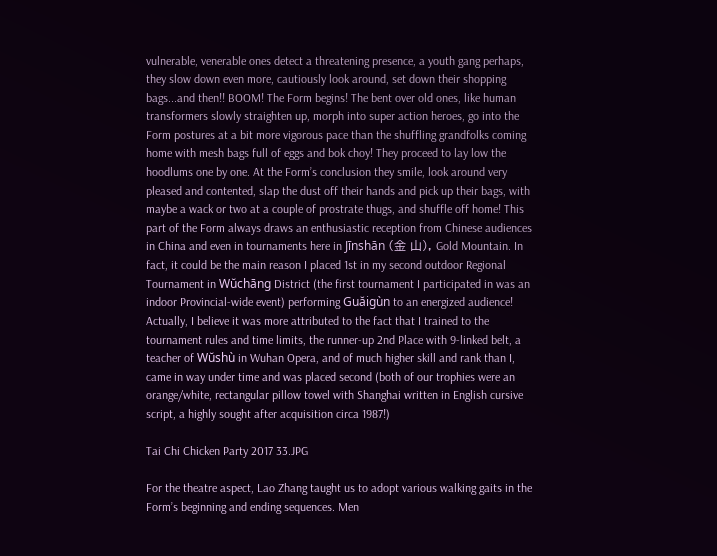vulnerable, venerable ones detect a threatening presence, a youth gang perhaps, they slow down even more, cautiously look around, set down their shopping bags...and then!! BOOM! The Form begins! The bent over old ones, like human transformers slowly straighten up, morph into super action heroes, go into the Form postures at a bit more vigorous pace than the shuffling grandfolks coming home with mesh bags full of eggs and bok choy! They proceed to lay low the hoodlums one by one. At the Form’s conclusion they smile, look around very pleased and contented, slap the dust off their hands and pick up their bags, with maybe a wack or two at a couple of prostrate thugs, and shuffle off home! This part of the Form always draws an enthusiastic reception from Chinese audiences in China and even in tournaments here in Jīnshān (金 山), Gold Mountain. In fact, it could be the main reason I placed 1st in my second outdoor Regional Tournament in Wŭchāng District (the first tournament I participated in was an indoor Provincial-wide event) performing Guăigùn to an energized audience! Actually, I believe it was more attributed to the fact that I trained to the tournament rules and time limits, the runner-up 2nd Place with 9-linked belt, a teacher of Wŭshù in Wuhan Opera, and of much higher skill and rank than I, came in way under time and was placed second (both of our trophies were an orange/white, rectangular pillow towel with Shanghai written in English cursive script, a highly sought after acquisition circa 1987!)

Tai Chi Chicken Party 2017 33.JPG

For the theatre aspect, Lao Zhang taught us to adopt various walking gaits in the Form’s beginning and ending sequences. Men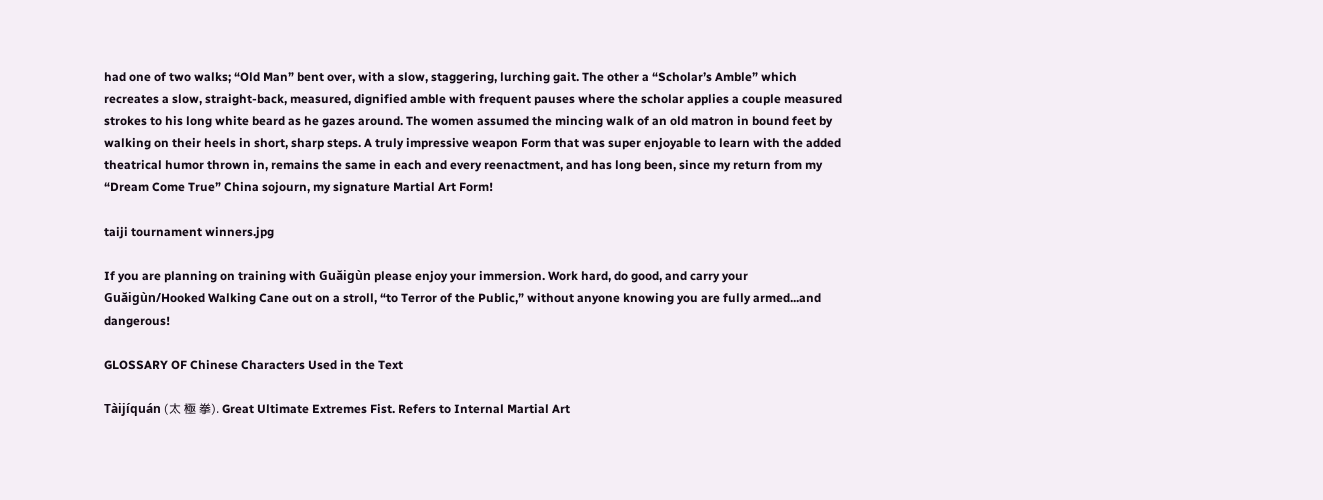had one of two walks; “Old Man” bent over, with a slow, staggering, lurching gait. The other a “Scholar’s Amble” which recreates a slow, straight-back, measured, dignified amble with frequent pauses where the scholar applies a couple measured strokes to his long white beard as he gazes around. The women assumed the mincing walk of an old matron in bound feet by walking on their heels in short, sharp steps. A truly impressive weapon Form that was super enjoyable to learn with the added theatrical humor thrown in, remains the same in each and every reenactment, and has long been, since my return from my “Dream Come True” China sojourn, my signature Martial Art Form!

taiji tournament winners.jpg

If you are planning on training with Guăigùn please enjoy your immersion. Work hard, do good, and carry your Guăigùn/Hooked Walking Cane out on a stroll, “to Terror of the Public,” without anyone knowing you are fully armed...and dangerous!

GLOSSARY OF Chinese Characters Used in the Text

Tàijíquán (太 極 拳). Great Ultimate Extremes Fist. Refers to Internal Martial Art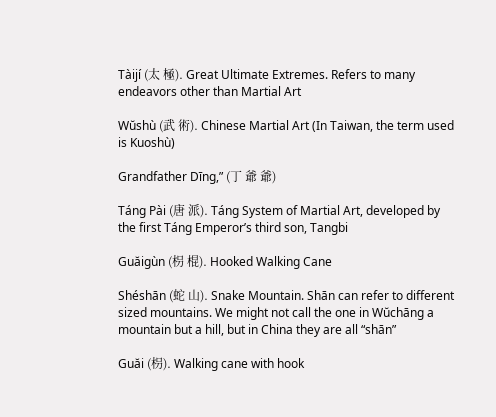Tàijí (太 極). Great Ultimate Extremes. Refers to many endeavors other than Martial Art

Wŭshù (武 術). Chinese Martial Art (In Taiwan, the term used is Kuoshù)

Grandfather Dīng,” (丁 爺 爺)

Táng Pài (唐 派). Táng System of Martial Art, developed by the first Táng Emperor’s third son, Tangbi

Guăigùn (枴 棍). Hooked Walking Cane

Shéshān (蛇 山). Snake Mountain. Shān can refer to different sized mountains. We might not call the one in Wŭchāng a mountain but a hill, but in China they are all “shān”

Guăi (枴). Walking cane with hook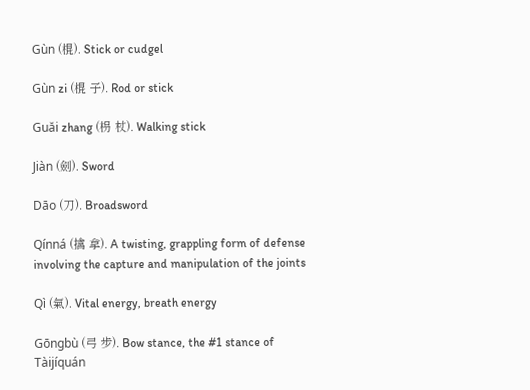Gùn (棍). Stick or cudgel

Gùn zi (棍 子). Rod or stick

Guăi zhang (枴 杖). Walking stick

Jiàn (劍). Sword

Dāo (刀). Broadsword

Qínná (擒 拿). A twisting, grappling form of defense involving the capture and manipulation of the joints

Qì (氣). Vital energy, breath energy

Gōngbù (弓 步). Bow stance, the #1 stance of Tàijíquán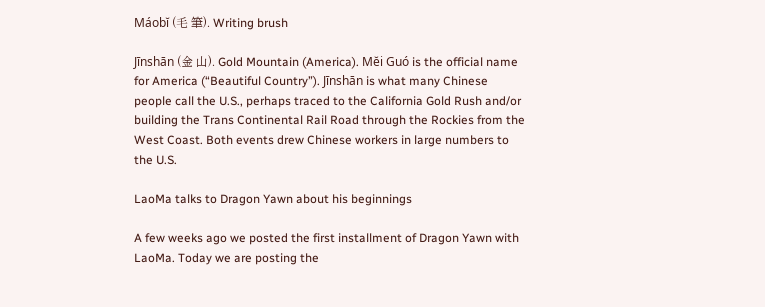Máobĭ (毛 筆). Writing brush

Jīnshān (金 山). Gold Mountain (America). Mĕi Guó is the official name for America (“Beautiful Country”). Jīnshān is what many Chinese people call the U.S., perhaps traced to the California Gold Rush and/or building the Trans Continental Rail Road through the Rockies from the West Coast. Both events drew Chinese workers in large numbers to the U.S.

LaoMa talks to Dragon Yawn about his beginnings

A few weeks ago we posted the first installment of Dragon Yawn with LaoMa. Today we are posting the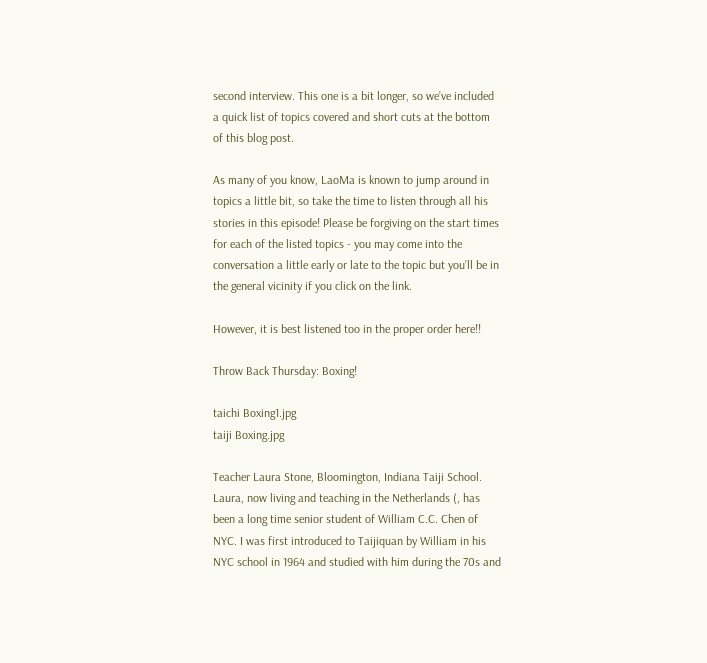second interview. This one is a bit longer, so we’ve included a quick list of topics covered and short cuts at the bottom of this blog post.

As many of you know, LaoMa is known to jump around in topics a little bit, so take the time to listen through all his stories in this episode! Please be forgiving on the start times for each of the listed topics - you may come into the conversation a little early or late to the topic but you’ll be in the general vicinity if you click on the link.

However, it is best listened too in the proper order here!!

Throw Back Thursday: Boxing!

taichi Boxing1.jpg
taiji Boxing.jpg

Teacher Laura Stone, Bloomington, Indiana Taiji School. Laura, now living and teaching in the Netherlands (, has been a long time senior student of William C.C. Chen of NYC. I was first introduced to Taijiquan by William in his NYC school in 1964 and studied with him during the 70s and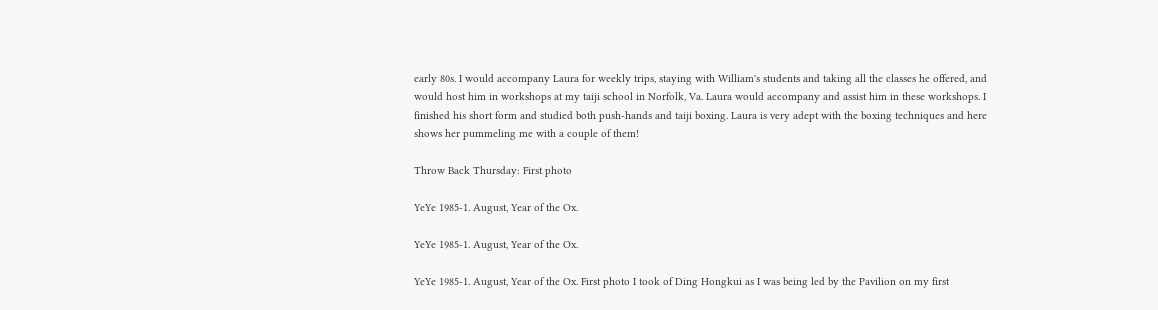early 80s. I would accompany Laura for weekly trips, staying with William's students and taking all the classes he offered, and would host him in workshops at my taiji school in Norfolk, Va. Laura would accompany and assist him in these workshops. I finished his short form and studied both push-hands and taiji boxing. Laura is very adept with the boxing techniques and here shows her pummeling me with a couple of them!

Throw Back Thursday: First photo

YeYe 1985-1. August, Year of the Ox.

YeYe 1985-1. August, Year of the Ox.

YeYe 1985-1. August, Year of the Ox. First photo I took of Ding Hongkui as I was being led by the Pavilion on my first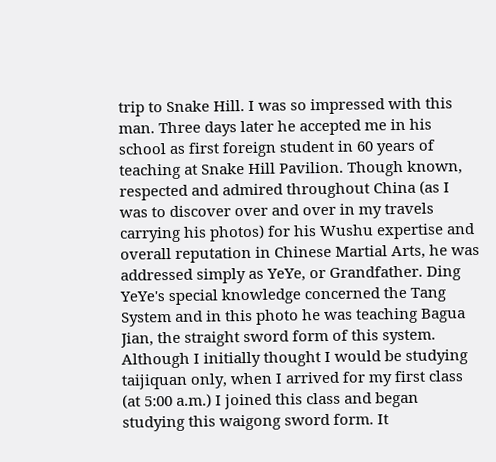trip to Snake Hill. I was so impressed with this man. Three days later he accepted me in his school as first foreign student in 60 years of teaching at Snake Hill Pavilion. Though known, respected and admired throughout China (as I was to discover over and over in my travels carrying his photos) for his Wushu expertise and overall reputation in Chinese Martial Arts, he was addressed simply as YeYe, or Grandfather. Ding YeYe's special knowledge concerned the Tang System and in this photo he was teaching Bagua Jian, the straight sword form of this system. Although I initially thought I would be studying taijiquan only, when I arrived for my first class (at 5:00 a.m.) I joined this class and began studying this waigong sword form. It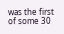was the first of some 30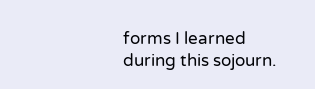forms I learned during this sojourn.